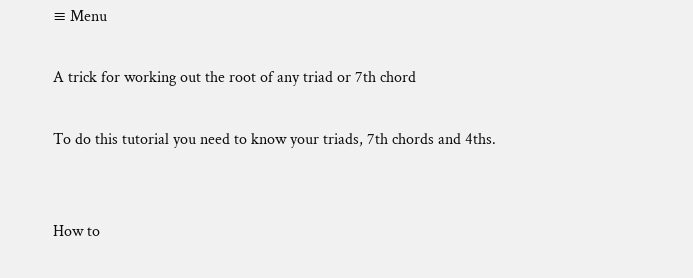≡ Menu

A trick for working out the root of any triad or 7th chord

To do this tutorial you need to know your triads, 7th chords and 4ths.


How to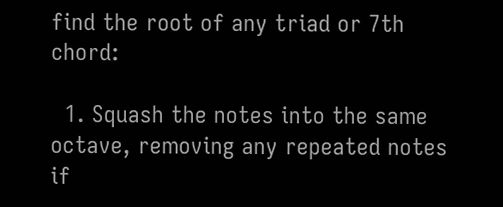find the root of any triad or 7th chord:

  1. Squash the notes into the same octave, removing any repeated notes if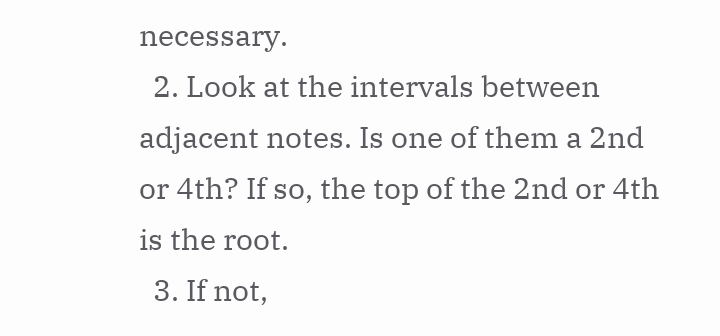necessary.
  2. Look at the intervals between adjacent notes. Is one of them a 2nd or 4th? If so, the top of the 2nd or 4th is the root.
  3. If not,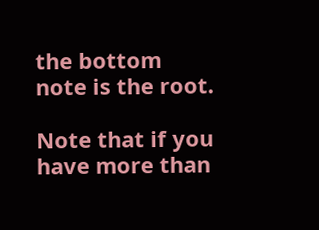the bottom note is the root.

Note that if you have more than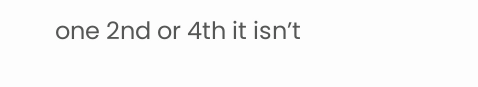one 2nd or 4th it isn’t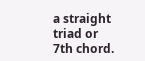a straight triad or 7th chord.